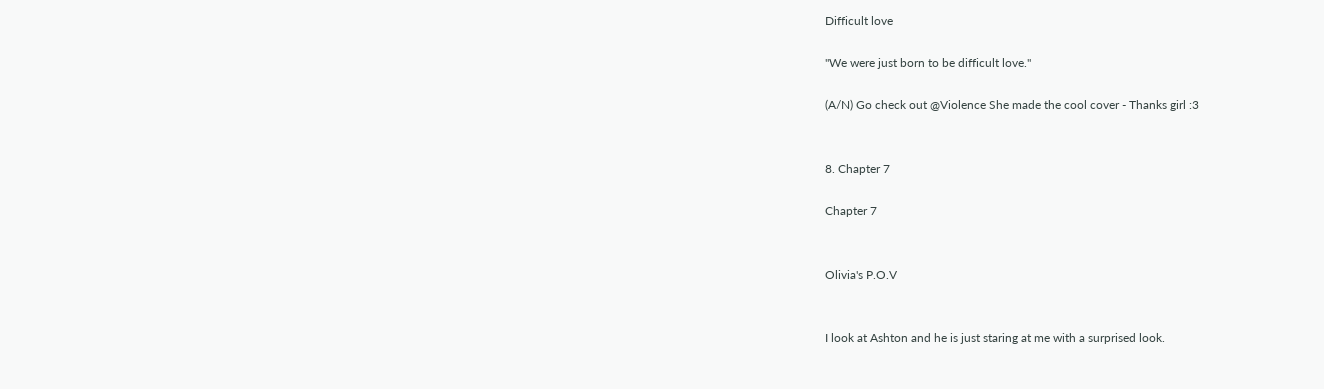Difficult love

"We were just born to be difficult love."

(A/N) Go check out @Violence She made the cool cover - Thanks girl :3


8. Chapter 7

Chapter 7


Olivia's P.O.V


I look at Ashton and he is just staring at me with a surprised look.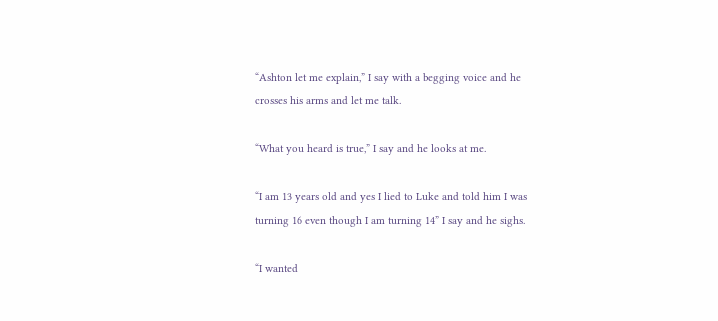“Ashton let me explain,” I say with a begging voice and he crosses his arms and let me talk.

“What you heard is true,” I say and he looks at me.

“I am 13 years old and yes I lied to Luke and told him I was turning 16 even though I am turning 14” I say and he sighs.

“I wanted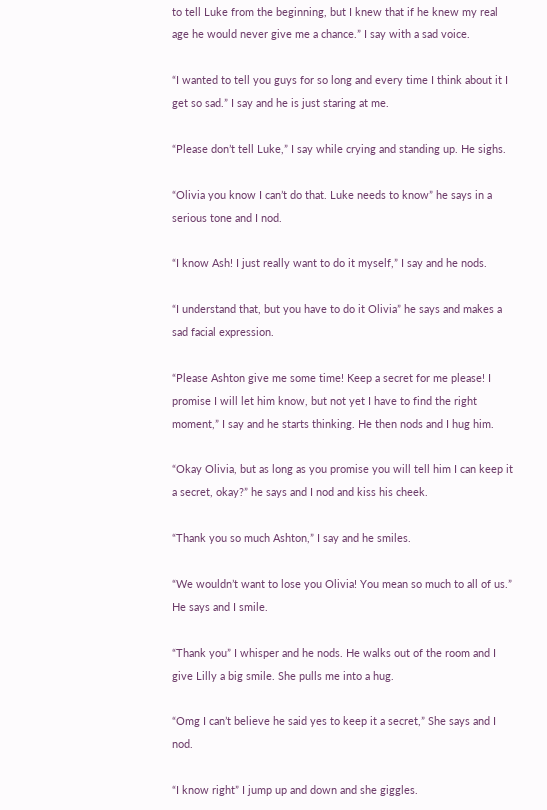to tell Luke from the beginning, but I knew that if he knew my real age he would never give me a chance.” I say with a sad voice.

“I wanted to tell you guys for so long and every time I think about it I get so sad.” I say and he is just staring at me.

“Please don’t tell Luke,” I say while crying and standing up. He sighs.

“Olivia you know I can’t do that. Luke needs to know” he says in a serious tone and I nod.

“I know Ash! I just really want to do it myself,” I say and he nods.

“I understand that, but you have to do it Olivia” he says and makes a sad facial expression.

“Please Ashton give me some time! Keep a secret for me please! I promise I will let him know, but not yet I have to find the right moment,” I say and he starts thinking. He then nods and I hug him.

“Okay Olivia, but as long as you promise you will tell him I can keep it a secret, okay?” he says and I nod and kiss his cheek.

“Thank you so much Ashton,” I say and he smiles.

“We wouldn’t want to lose you Olivia! You mean so much to all of us.” He says and I smile.

“Thank you” I whisper and he nods. He walks out of the room and I give Lilly a big smile. She pulls me into a hug.

“Omg I can’t believe he said yes to keep it a secret,” She says and I nod.

“I know right” I jump up and down and she giggles.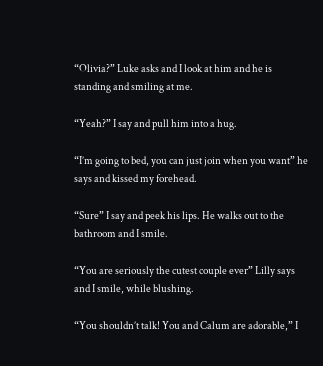“Olivia?” Luke asks and I look at him and he is standing and smiling at me.

“Yeah?” I say and pull him into a hug.

“I’m going to bed, you can just join when you want” he says and kissed my forehead.

“Sure” I say and peek his lips. He walks out to the bathroom and I smile.

“You are seriously the cutest couple ever” Lilly says and I smile, while blushing.

“You shouldn’t talk! You and Calum are adorable,” I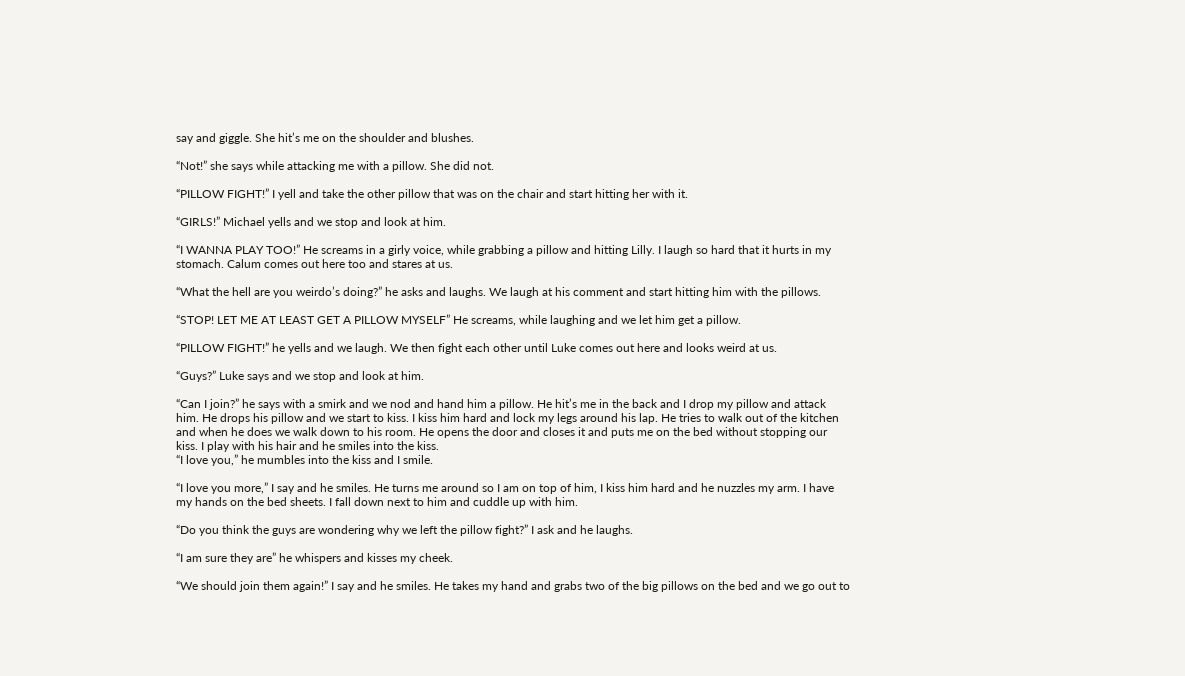say and giggle. She hit’s me on the shoulder and blushes.

“Not!” she says while attacking me with a pillow. She did not.

“PILLOW FIGHT!” I yell and take the other pillow that was on the chair and start hitting her with it.

“GIRLS!” Michael yells and we stop and look at him.

“I WANNA PLAY TOO!” He screams in a girly voice, while grabbing a pillow and hitting Lilly. I laugh so hard that it hurts in my stomach. Calum comes out here too and stares at us.

“What the hell are you weirdo’s doing?” he asks and laughs. We laugh at his comment and start hitting him with the pillows.

“STOP! LET ME AT LEAST GET A PILLOW MYSELF” He screams, while laughing and we let him get a pillow.

“PILLOW FIGHT!” he yells and we laugh. We then fight each other until Luke comes out here and looks weird at us.

“Guys?” Luke says and we stop and look at him.

“Can I join?” he says with a smirk and we nod and hand him a pillow. He hit’s me in the back and I drop my pillow and attack him. He drops his pillow and we start to kiss. I kiss him hard and lock my legs around his lap. He tries to walk out of the kitchen and when he does we walk down to his room. He opens the door and closes it and puts me on the bed without stopping our kiss. I play with his hair and he smiles into the kiss.
“I love you,” he mumbles into the kiss and I smile.

“I love you more,” I say and he smiles. He turns me around so I am on top of him, I kiss him hard and he nuzzles my arm. I have my hands on the bed sheets. I fall down next to him and cuddle up with him.

“Do you think the guys are wondering why we left the pillow fight?” I ask and he laughs.

“I am sure they are” he whispers and kisses my cheek.

“We should join them again!” I say and he smiles. He takes my hand and grabs two of the big pillows on the bed and we go out to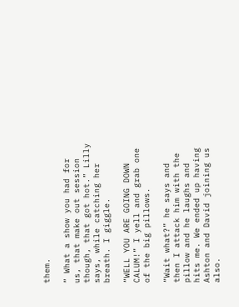them.

“ What a show you had for us, that make out session though, that got hot.” Lilly says, while catching her breath. I giggle.

“WELL YOU ARE GOING DOWN CALUM!” I yell and grab one of the big pillows.

“Wait what?” he says and then I attack him with the pillow and he laughs and hits me. We ended up having Ashton and David joining us also.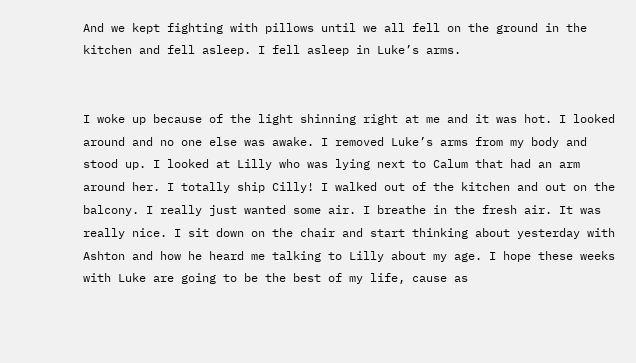And we kept fighting with pillows until we all fell on the ground in the kitchen and fell asleep. I fell asleep in Luke’s arms.


I woke up because of the light shinning right at me and it was hot. I looked around and no one else was awake. I removed Luke’s arms from my body and stood up. I looked at Lilly who was lying next to Calum that had an arm around her. I totally ship Cilly! I walked out of the kitchen and out on the balcony. I really just wanted some air. I breathe in the fresh air. It was really nice. I sit down on the chair and start thinking about yesterday with Ashton and how he heard me talking to Lilly about my age. I hope these weeks with Luke are going to be the best of my life, cause as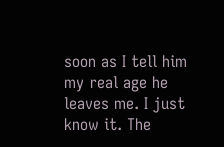soon as I tell him my real age he leaves me. I just know it. The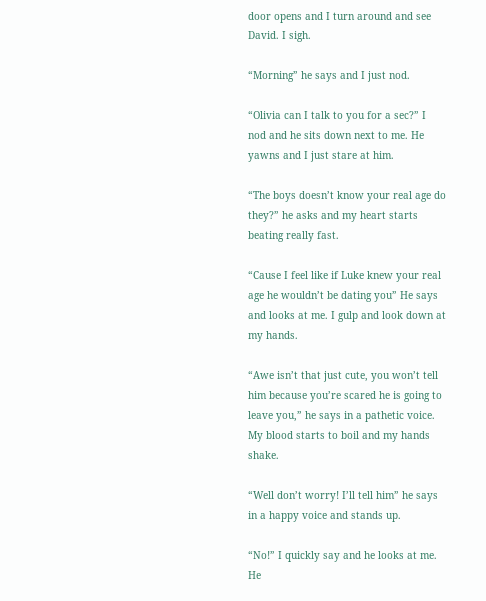door opens and I turn around and see David. I sigh.

“Morning” he says and I just nod.

“Olivia can I talk to you for a sec?” I nod and he sits down next to me. He yawns and I just stare at him.

“The boys doesn’t know your real age do they?” he asks and my heart starts beating really fast.

“Cause I feel like if Luke knew your real age he wouldn’t be dating you” He says and looks at me. I gulp and look down at my hands.

“Awe isn’t that just cute, you won’t tell him because you’re scared he is going to leave you,” he says in a pathetic voice. My blood starts to boil and my hands shake.

“Well don’t worry! I’ll tell him” he says in a happy voice and stands up.

“No!” I quickly say and he looks at me. He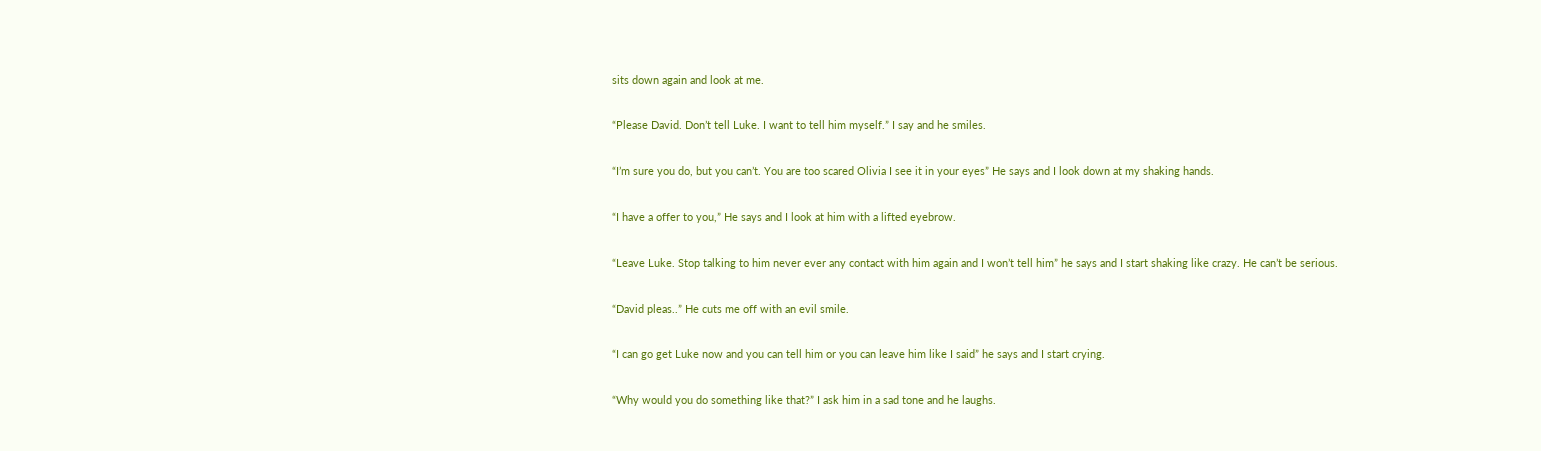sits down again and look at me.

“Please David. Don’t tell Luke. I want to tell him myself.” I say and he smiles.

“I’m sure you do, but you can’t. You are too scared Olivia I see it in your eyes” He says and I look down at my shaking hands.

“I have a offer to you,” He says and I look at him with a lifted eyebrow.

“Leave Luke. Stop talking to him never ever any contact with him again and I won’t tell him” he says and I start shaking like crazy. He can’t be serious.

“David pleas..” He cuts me off with an evil smile.

“I can go get Luke now and you can tell him or you can leave him like I said” he says and I start crying.

“Why would you do something like that?” I ask him in a sad tone and he laughs.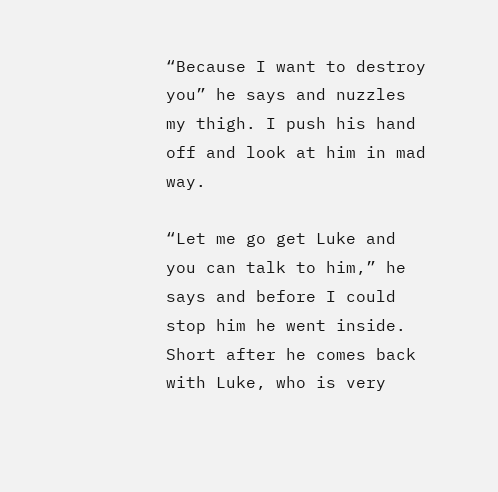“Because I want to destroy you” he says and nuzzles my thigh. I push his hand off and look at him in mad way.

“Let me go get Luke and you can talk to him,” he says and before I could stop him he went inside. Short after he comes back with Luke, who is very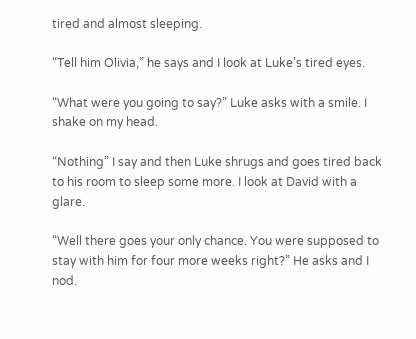tired and almost sleeping.

“Tell him Olivia,” he says and I look at Luke’s tired eyes.

“What were you going to say?” Luke asks with a smile. I shake on my head.

“Nothing” I say and then Luke shrugs and goes tired back to his room to sleep some more. I look at David with a glare.

“Well there goes your only chance. You were supposed to stay with him for four more weeks right?” He asks and I nod.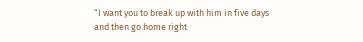“I want you to break up with him in five days and then go home right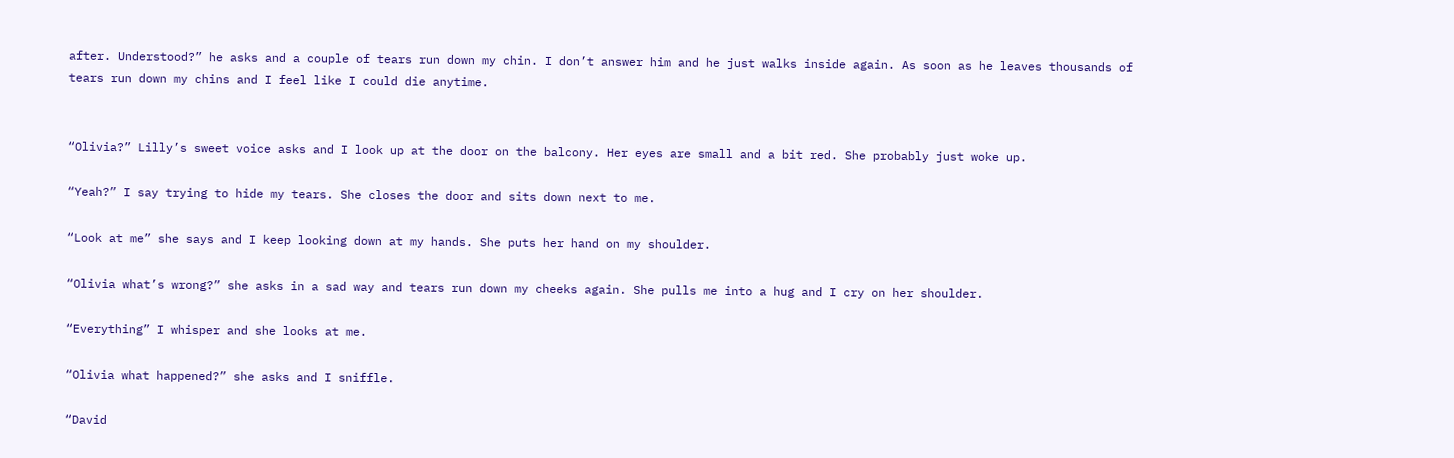after. Understood?” he asks and a couple of tears run down my chin. I don’t answer him and he just walks inside again. As soon as he leaves thousands of tears run down my chins and I feel like I could die anytime.


“Olivia?” Lilly’s sweet voice asks and I look up at the door on the balcony. Her eyes are small and a bit red. She probably just woke up.

“Yeah?” I say trying to hide my tears. She closes the door and sits down next to me.

“Look at me” she says and I keep looking down at my hands. She puts her hand on my shoulder.

“Olivia what’s wrong?” she asks in a sad way and tears run down my cheeks again. She pulls me into a hug and I cry on her shoulder.

“Everything” I whisper and she looks at me.

“Olivia what happened?” she asks and I sniffle.

“David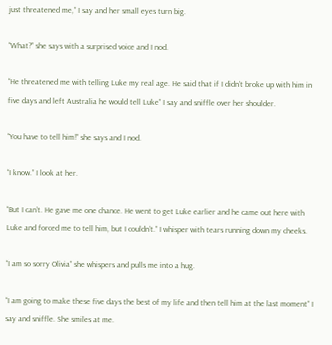just threatened me,” I say and her small eyes turn big.

“What?” she says with a surprised voice and I nod.

“He threatened me with telling Luke my real age. He said that if I didn’t broke up with him in five days and left Australia he would tell Luke” I say and sniffle over her shoulder.

“You have to tell him!” she says and I nod.

“I know.” I look at her.

“But I can’t. He gave me one chance. He went to get Luke earlier and he came out here with Luke and forced me to tell him, but I couldn’t.” I whisper with tears running down my cheeks.

“I am so sorry Olivia” she whispers and pulls me into a hug.

“I am going to make these five days the best of my life and then tell him at the last moment” I say and sniffle. She smiles at me.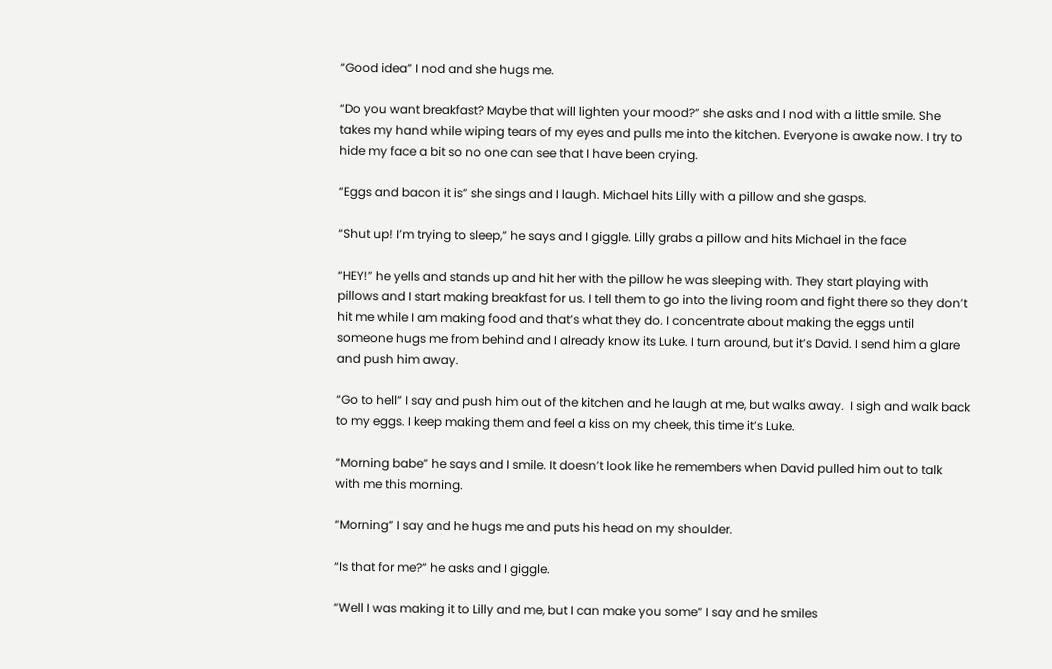“Good idea” I nod and she hugs me.

“Do you want breakfast? Maybe that will lighten your mood?” she asks and I nod with a little smile. She takes my hand while wiping tears of my eyes and pulls me into the kitchen. Everyone is awake now. I try to hide my face a bit so no one can see that I have been crying.

“Eggs and bacon it is” she sings and I laugh. Michael hits Lilly with a pillow and she gasps.

“Shut up! I’m trying to sleep,” he says and I giggle. Lilly grabs a pillow and hits Michael in the face

“HEY!” he yells and stands up and hit her with the pillow he was sleeping with. They start playing with pillows and I start making breakfast for us. I tell them to go into the living room and fight there so they don’t hit me while I am making food and that’s what they do. I concentrate about making the eggs until someone hugs me from behind and I already know its Luke. I turn around, but it’s David. I send him a glare and push him away.

“Go to hell” I say and push him out of the kitchen and he laugh at me, but walks away.  I sigh and walk back to my eggs. I keep making them and feel a kiss on my cheek, this time it’s Luke.

“Morning babe” he says and I smile. It doesn’t look like he remembers when David pulled him out to talk with me this morning.

“Morning” I say and he hugs me and puts his head on my shoulder.

“Is that for me?” he asks and I giggle.

“Well I was making it to Lilly and me, but I can make you some” I say and he smiles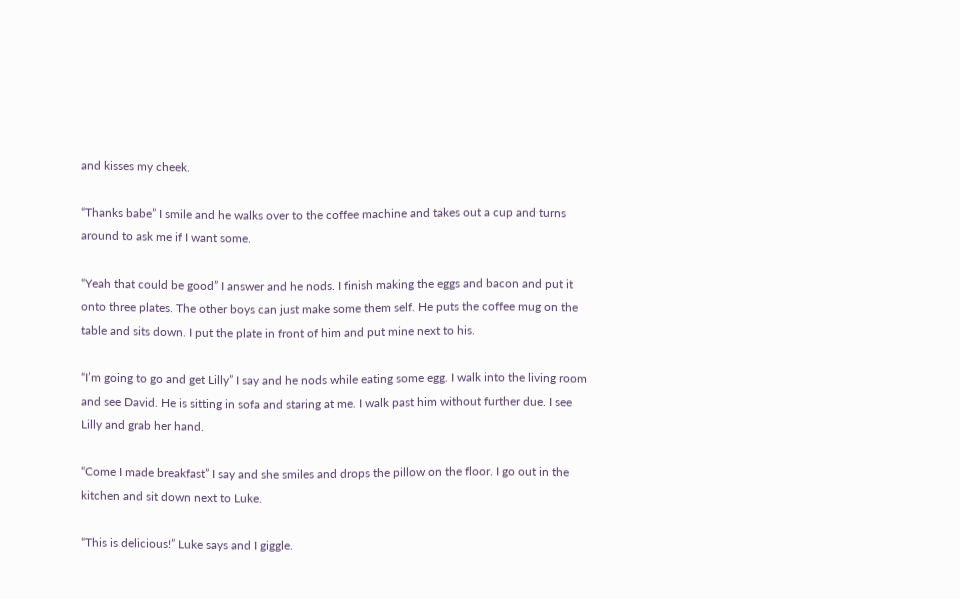and kisses my cheek.

“Thanks babe” I smile and he walks over to the coffee machine and takes out a cup and turns around to ask me if I want some.

“Yeah that could be good” I answer and he nods. I finish making the eggs and bacon and put it onto three plates. The other boys can just make some them self. He puts the coffee mug on the table and sits down. I put the plate in front of him and put mine next to his.

“I’m going to go and get Lilly” I say and he nods while eating some egg. I walk into the living room and see David. He is sitting in sofa and staring at me. I walk past him without further due. I see Lilly and grab her hand.

“Come I made breakfast” I say and she smiles and drops the pillow on the floor. I go out in the kitchen and sit down next to Luke.

“This is delicious!” Luke says and I giggle.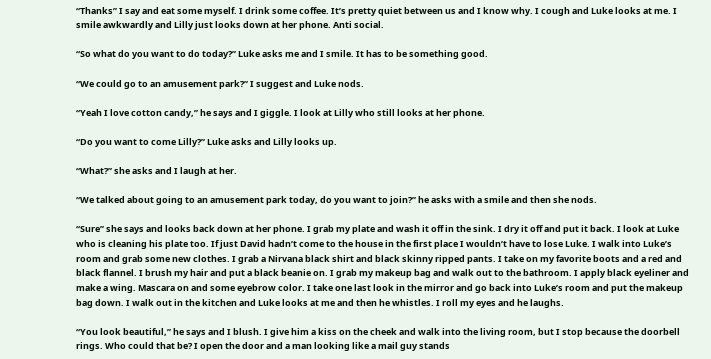“Thanks” I say and eat some myself. I drink some coffee. It’s pretty quiet between us and I know why. I cough and Luke looks at me. I smile awkwardly and Lilly just looks down at her phone. Anti social.

“So what do you want to do today?” Luke asks me and I smile. It has to be something good.

“We could go to an amusement park?” I suggest and Luke nods.

“Yeah I love cotton candy,” he says and I giggle. I look at Lilly who still looks at her phone.

“Do you want to come Lilly?” Luke asks and Lilly looks up.

“What?” she asks and I laugh at her.

“We talked about going to an amusement park today, do you want to join?” he asks with a smile and then she nods.

“Sure” she says and looks back down at her phone. I grab my plate and wash it off in the sink. I dry it off and put it back. I look at Luke who is cleaning his plate too. If just David hadn’t come to the house in the first place I wouldn’t have to lose Luke. I walk into Luke’s room and grab some new clothes. I grab a Nirvana black shirt and black skinny ripped pants. I take on my favorite boots and a red and black flannel. I brush my hair and put a black beanie on. I grab my makeup bag and walk out to the bathroom. I apply black eyeliner and make a wing. Mascara on and some eyebrow color. I take one last look in the mirror and go back into Luke’s room and put the makeup bag down. I walk out in the kitchen and Luke looks at me and then he whistles. I roll my eyes and he laughs.

“You look beautiful,” he says and I blush. I give him a kiss on the cheek and walk into the living room, but I stop because the doorbell rings. Who could that be? I open the door and a man looking like a mail guy stands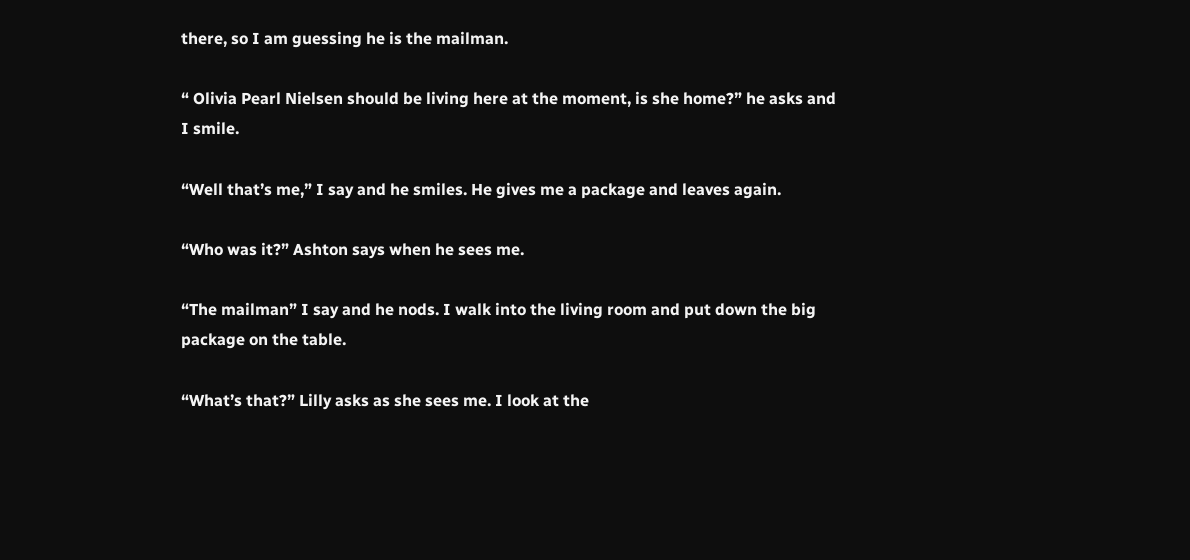there, so I am guessing he is the mailman.

“ Olivia Pearl Nielsen should be living here at the moment, is she home?” he asks and I smile.

“Well that’s me,” I say and he smiles. He gives me a package and leaves again.

“Who was it?” Ashton says when he sees me.

“The mailman” I say and he nods. I walk into the living room and put down the big package on the table.

“What’s that?” Lilly asks as she sees me. I look at the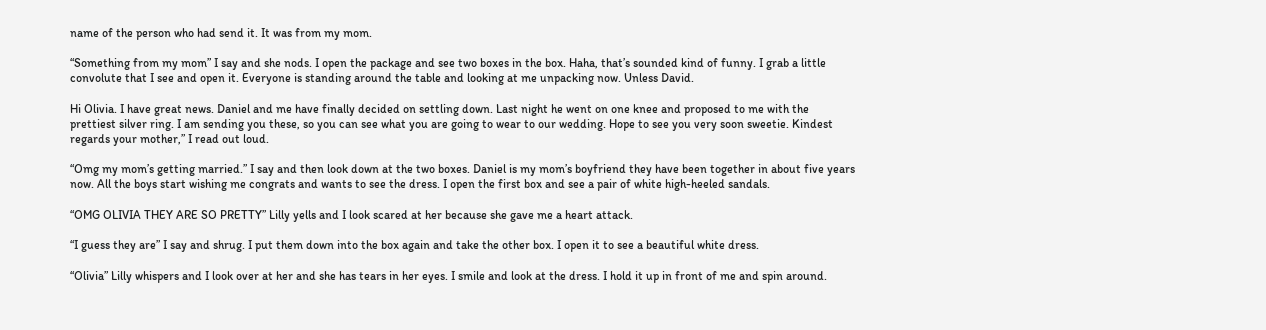name of the person who had send it. It was from my mom.

“Something from my mom” I say and she nods. I open the package and see two boxes in the box. Haha, that’s sounded kind of funny. I grab a little convolute that I see and open it. Everyone is standing around the table and looking at me unpacking now. Unless David.

Hi Olivia. I have great news. Daniel and me have finally decided on settling down. Last night he went on one knee and proposed to me with the prettiest silver ring. I am sending you these, so you can see what you are going to wear to our wedding. Hope to see you very soon sweetie. Kindest regards your mother,” I read out loud.

“Omg my mom’s getting married.” I say and then look down at the two boxes. Daniel is my mom’s boyfriend they have been together in about five years now. All the boys start wishing me congrats and wants to see the dress. I open the first box and see a pair of white high-heeled sandals.

“OMG OLIVIA THEY ARE SO PRETTY” Lilly yells and I look scared at her because she gave me a heart attack.

“I guess they are” I say and shrug. I put them down into the box again and take the other box. I open it to see a beautiful white dress.

“Olivia” Lilly whispers and I look over at her and she has tears in her eyes. I smile and look at the dress. I hold it up in front of me and spin around.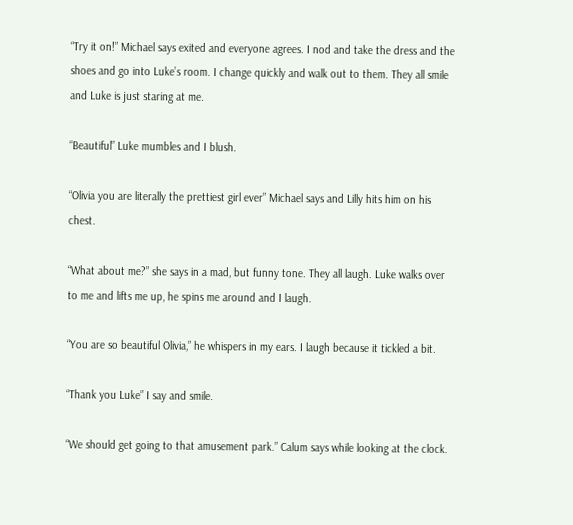“Try it on!” Michael says exited and everyone agrees. I nod and take the dress and the shoes and go into Luke’s room. I change quickly and walk out to them. They all smile and Luke is just staring at me.

“Beautiful” Luke mumbles and I blush.

“Olivia you are literally the prettiest girl ever” Michael says and Lilly hits him on his chest.

“What about me?” she says in a mad, but funny tone. They all laugh. Luke walks over to me and lifts me up, he spins me around and I laugh.

“You are so beautiful Olivia,” he whispers in my ears. I laugh because it tickled a bit.

“Thank you Luke” I say and smile.

“We should get going to that amusement park.” Calum says while looking at the clock.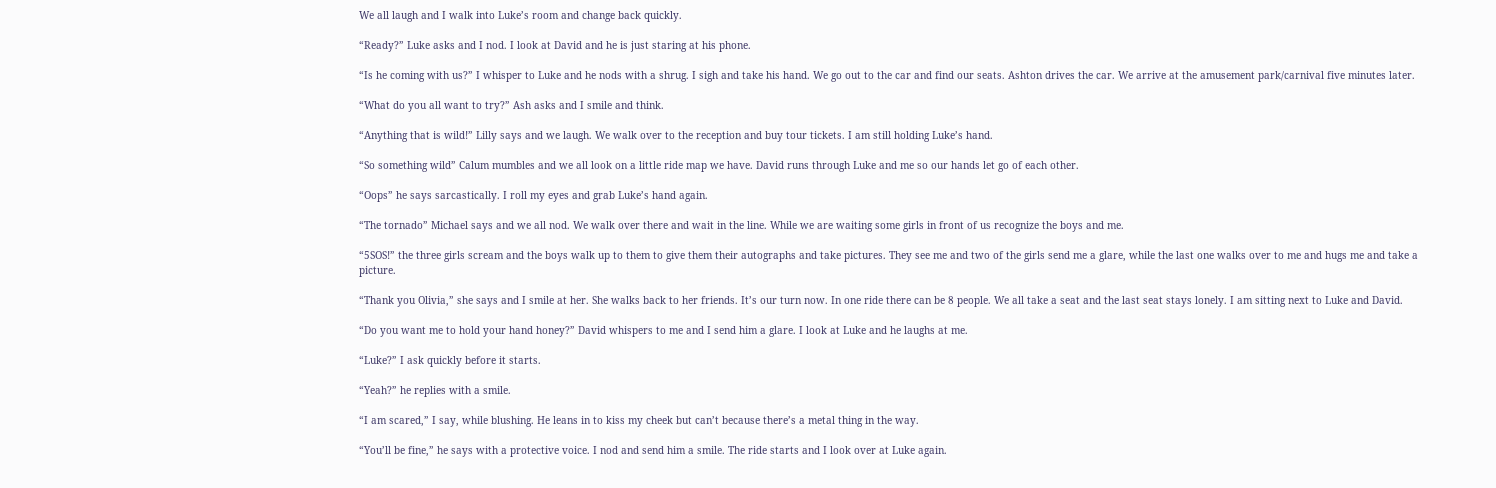We all laugh and I walk into Luke’s room and change back quickly.

“Ready?” Luke asks and I nod. I look at David and he is just staring at his phone.

“Is he coming with us?” I whisper to Luke and he nods with a shrug. I sigh and take his hand. We go out to the car and find our seats. Ashton drives the car. We arrive at the amusement park/carnival five minutes later.

“What do you all want to try?” Ash asks and I smile and think.

“Anything that is wild!” Lilly says and we laugh. We walk over to the reception and buy tour tickets. I am still holding Luke’s hand.

“So something wild” Calum mumbles and we all look on a little ride map we have. David runs through Luke and me so our hands let go of each other.

“Oops” he says sarcastically. I roll my eyes and grab Luke’s hand again.

“The tornado” Michael says and we all nod. We walk over there and wait in the line. While we are waiting some girls in front of us recognize the boys and me.

“5SOS!” the three girls scream and the boys walk up to them to give them their autographs and take pictures. They see me and two of the girls send me a glare, while the last one walks over to me and hugs me and take a picture.

“Thank you Olivia,” she says and I smile at her. She walks back to her friends. It’s our turn now. In one ride there can be 8 people. We all take a seat and the last seat stays lonely. I am sitting next to Luke and David.

“Do you want me to hold your hand honey?” David whispers to me and I send him a glare. I look at Luke and he laughs at me.

“Luke?” I ask quickly before it starts.

“Yeah?” he replies with a smile.

“I am scared,” I say, while blushing. He leans in to kiss my cheek but can’t because there’s a metal thing in the way.

“You’ll be fine,” he says with a protective voice. I nod and send him a smile. The ride starts and I look over at Luke again.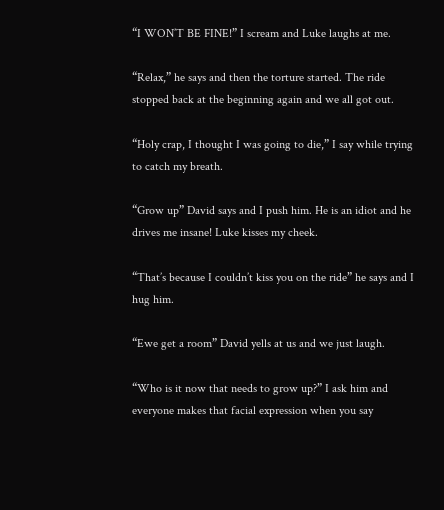“I WON’T BE FINE!” I scream and Luke laughs at me.

“Relax,” he says and then the torture started. The ride stopped back at the beginning again and we all got out.

“Holy crap, I thought I was going to die,” I say while trying to catch my breath.

“Grow up” David says and I push him. He is an idiot and he drives me insane! Luke kisses my cheek.

“That’s because I couldn’t kiss you on the ride” he says and I hug him.

“Ewe get a room” David yells at us and we just laugh.

“Who is it now that needs to grow up?” I ask him and everyone makes that facial expression when you say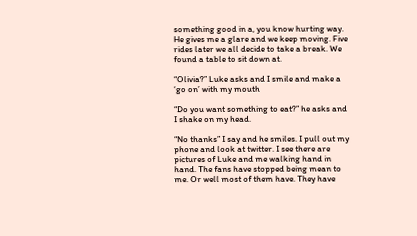something good in a, you know hurting way. He gives me a glare and we keep moving. Five rides later we all decide to take a break. We found a table to sit down at.

“Olivia?” Luke asks and I smile and make a ‘go on’ with my mouth

“Do you want something to eat?” he asks and I shake on my head.

“No thanks” I say and he smiles. I pull out my phone and look at twitter. I see there are pictures of Luke and me walking hand in hand. The fans have stopped being mean to me. Or well most of them have. They have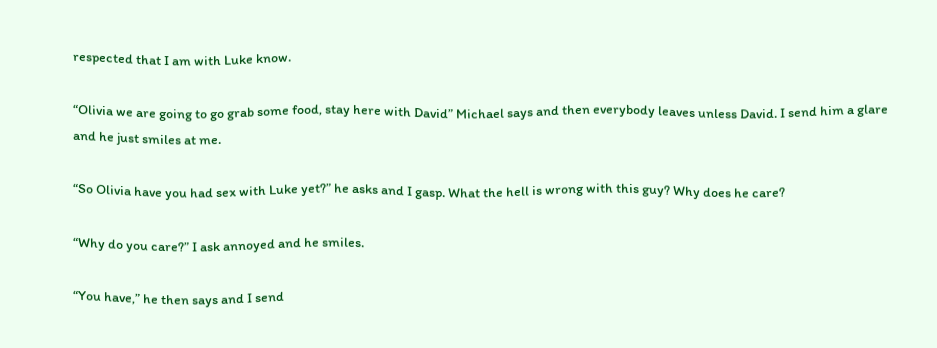respected that I am with Luke know.

“Olivia we are going to go grab some food, stay here with David” Michael says and then everybody leaves unless David. I send him a glare and he just smiles at me.

“So Olivia have you had sex with Luke yet?” he asks and I gasp. What the hell is wrong with this guy? Why does he care?

“Why do you care?” I ask annoyed and he smiles.

“You have,” he then says and I send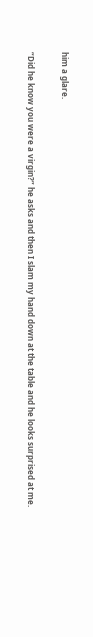him a glare.

“Did he know you were a virgin?” he asks and then I slam my hand down at the table and he looks surprised at me.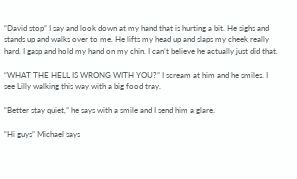“David stop” I say and look down at my hand that is hurting a bit. He sighs and stands up and walks over to me. He lifts my head up and slaps my cheek really hard. I gasp and hold my hand on my chin. I can’t believe he actually just did that.

“WHAT THE HELL IS WRONG WITH YOU?” I scream at him and he smiles. I see Lilly walking this way with a big food tray.

“Better stay quiet,” he says with a smile and I send him a glare.

“Hi guys” Michael says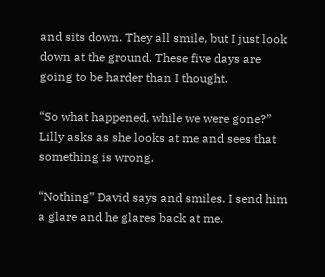and sits down. They all smile, but I just look down at the ground. These five days are going to be harder than I thought.

“So what happened, while we were gone?” Lilly asks as she looks at me and sees that something is wrong.

“Nothing” David says and smiles. I send him a glare and he glares back at me.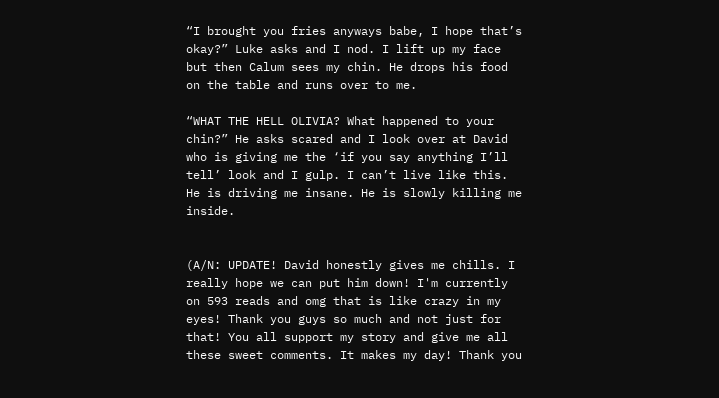“I brought you fries anyways babe, I hope that’s okay?” Luke asks and I nod. I lift up my face but then Calum sees my chin. He drops his food on the table and runs over to me.

“WHAT THE HELL OLIVIA? What happened to your chin?” He asks scared and I look over at David who is giving me the ‘if you say anything I’ll tell’ look and I gulp. I can’t live like this. He is driving me insane. He is slowly killing me inside.


(A/N: UPDATE! David honestly gives me chills. I really hope we can put him down! I'm currently on 593 reads and omg that is like crazy in my eyes! Thank you guys so much and not just for that! You all support my story and give me all these sweet comments. It makes my day! Thank you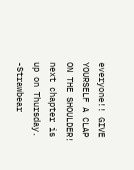everyone!! GIVE YOURSELF A CLAP ON THE SHOULDER! next chapter is up on Thursday. -Strawbear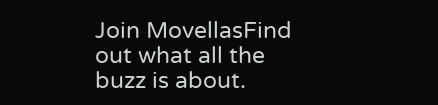Join MovellasFind out what all the buzz is about.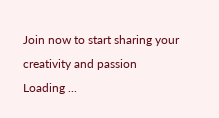Join now to start sharing your creativity and passion
Loading ...